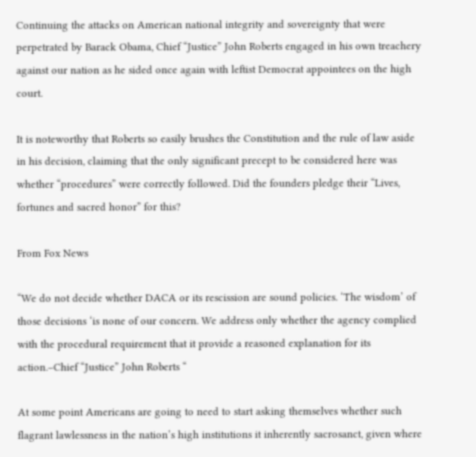Continuing the attacks on American national integrity and sovereignty that were perpetrated by Barack Obama, Chief “Justice” John Roberts engaged in his own treachery against our nation as he sided once again with leftist Democrat appointees on the high court.

It is noteworthy that Roberts so easily brushes the Constitution and the rule of law aside in his decision, claiming that the only significant precept to be considered here was whether “procedures” were correctly followed. Did the founders pledge their “Lives, fortunes and sacred honor” for this?

From Fox News

“We do not decide whether DACA or its rescission are sound policies. ‘The wisdom’ of those decisions ‘is none of our concern. We address only whether the agency complied with the procedural requirement that it provide a reasoned explanation for its action.–Chief “Justice” John Roberts “

At some point Americans are going to need to start asking themselves whether such flagrant lawlessness in the nation’s high institutions it inherently sacrosanct, given where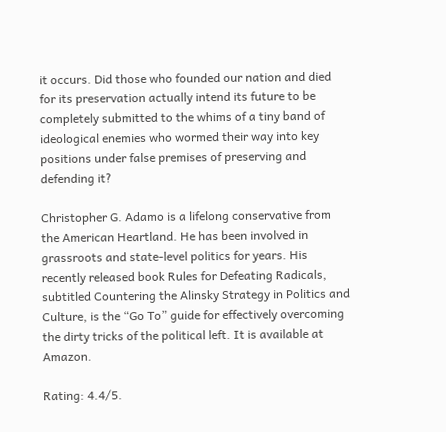it occurs. Did those who founded our nation and died for its preservation actually intend its future to be completely submitted to the whims of a tiny band of ideological enemies who wormed their way into key positions under false premises of preserving and defending it?

Christopher G. Adamo is a lifelong conservative from the American Heartland. He has been involved in grassroots and state-level politics for years. His recently released book Rules for Defeating Radicals, subtitled Countering the Alinsky Strategy in Politics and Culture, is the “Go To” guide for effectively overcoming the dirty tricks of the political left. It is available at Amazon.

Rating: 4.4/5.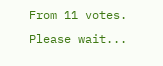From 11 votes.
Please wait...